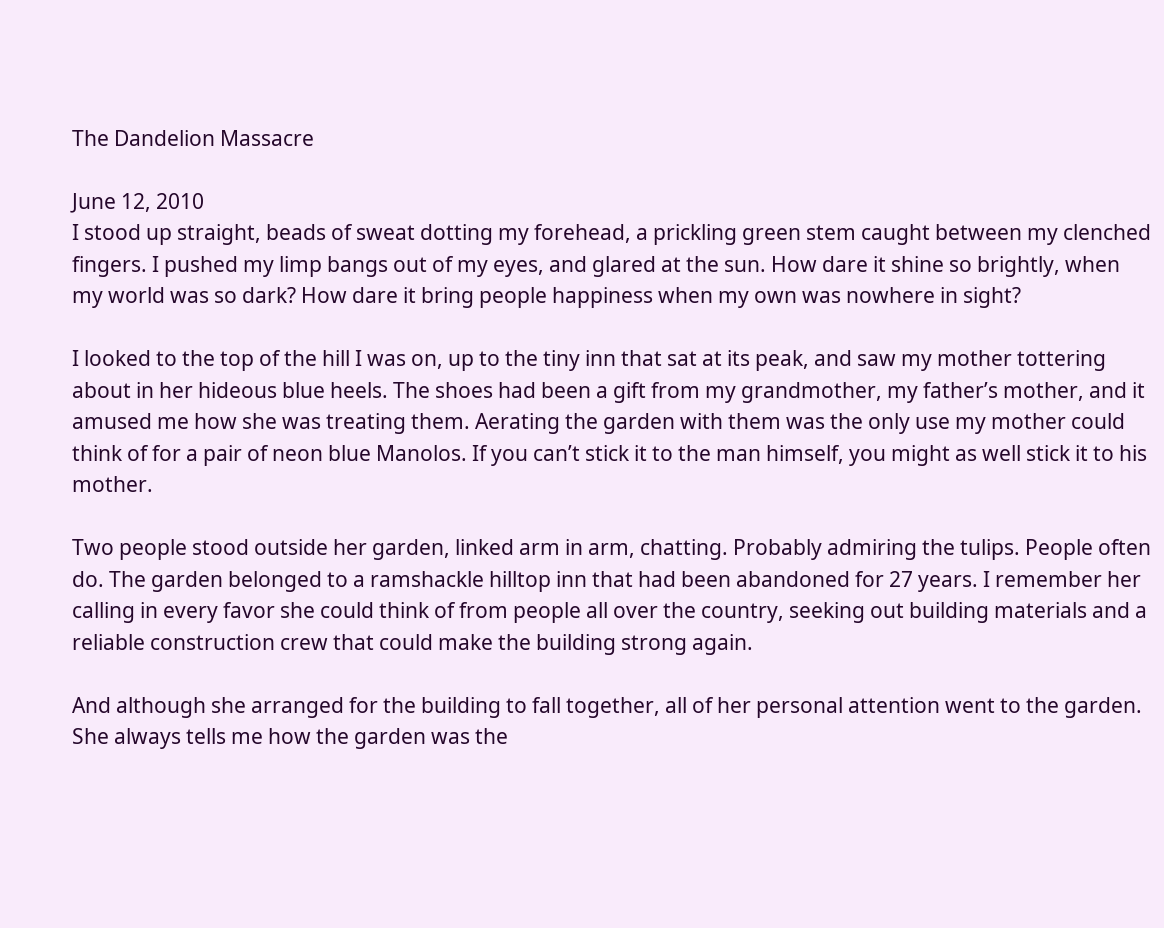The Dandelion Massacre

June 12, 2010
I stood up straight, beads of sweat dotting my forehead, a prickling green stem caught between my clenched fingers. I pushed my limp bangs out of my eyes, and glared at the sun. How dare it shine so brightly, when my world was so dark? How dare it bring people happiness when my own was nowhere in sight?

I looked to the top of the hill I was on, up to the tiny inn that sat at its peak, and saw my mother tottering about in her hideous blue heels. The shoes had been a gift from my grandmother, my father’s mother, and it amused me how she was treating them. Aerating the garden with them was the only use my mother could think of for a pair of neon blue Manolos. If you can’t stick it to the man himself, you might as well stick it to his mother.

Two people stood outside her garden, linked arm in arm, chatting. Probably admiring the tulips. People often do. The garden belonged to a ramshackle hilltop inn that had been abandoned for 27 years. I remember her calling in every favor she could think of from people all over the country, seeking out building materials and a reliable construction crew that could make the building strong again.

And although she arranged for the building to fall together, all of her personal attention went to the garden. She always tells me how the garden was the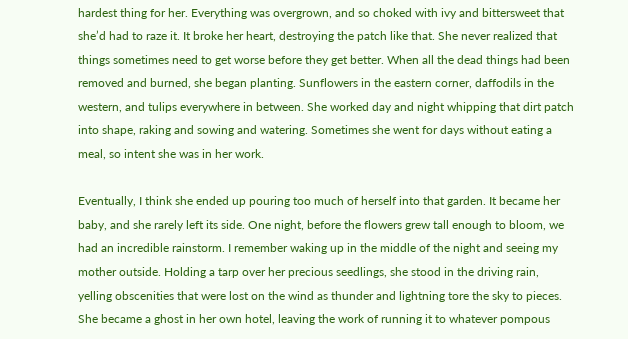hardest thing for her. Everything was overgrown, and so choked with ivy and bittersweet that she’d had to raze it. It broke her heart, destroying the patch like that. She never realized that things sometimes need to get worse before they get better. When all the dead things had been removed and burned, she began planting. Sunflowers in the eastern corner, daffodils in the western, and tulips everywhere in between. She worked day and night whipping that dirt patch into shape, raking and sowing and watering. Sometimes she went for days without eating a meal, so intent she was in her work.

Eventually, I think she ended up pouring too much of herself into that garden. It became her baby, and she rarely left its side. One night, before the flowers grew tall enough to bloom, we had an incredible rainstorm. I remember waking up in the middle of the night and seeing my mother outside. Holding a tarp over her precious seedlings, she stood in the driving rain, yelling obscenities that were lost on the wind as thunder and lightning tore the sky to pieces. She became a ghost in her own hotel, leaving the work of running it to whatever pompous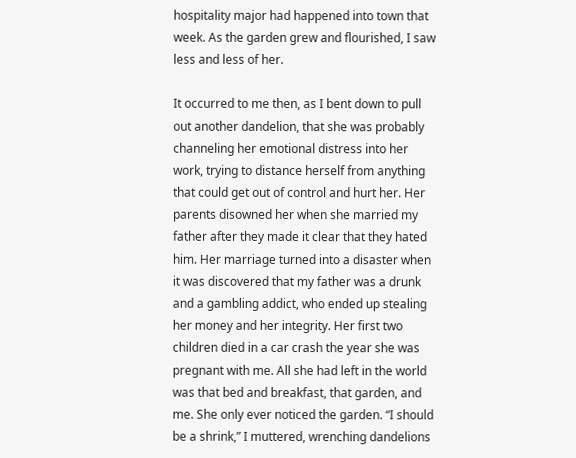hospitality major had happened into town that week. As the garden grew and flourished, I saw less and less of her.

It occurred to me then, as I bent down to pull out another dandelion, that she was probably channeling her emotional distress into her work, trying to distance herself from anything that could get out of control and hurt her. Her parents disowned her when she married my father after they made it clear that they hated him. Her marriage turned into a disaster when it was discovered that my father was a drunk and a gambling addict, who ended up stealing her money and her integrity. Her first two children died in a car crash the year she was pregnant with me. All she had left in the world was that bed and breakfast, that garden, and me. She only ever noticed the garden. “I should be a shrink,” I muttered, wrenching dandelions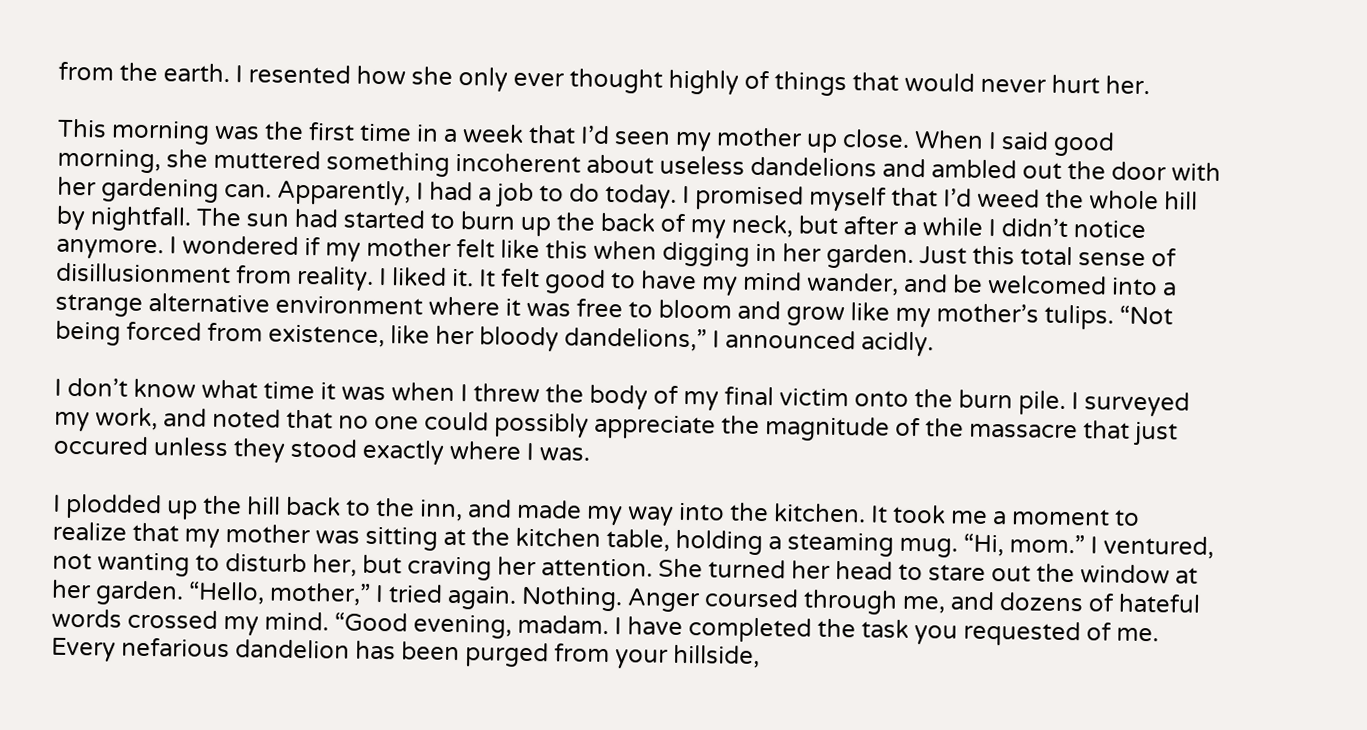from the earth. I resented how she only ever thought highly of things that would never hurt her.

This morning was the first time in a week that I’d seen my mother up close. When I said good morning, she muttered something incoherent about useless dandelions and ambled out the door with her gardening can. Apparently, I had a job to do today. I promised myself that I’d weed the whole hill by nightfall. The sun had started to burn up the back of my neck, but after a while I didn’t notice anymore. I wondered if my mother felt like this when digging in her garden. Just this total sense of disillusionment from reality. I liked it. It felt good to have my mind wander, and be welcomed into a strange alternative environment where it was free to bloom and grow like my mother’s tulips. “Not being forced from existence, like her bloody dandelions,” I announced acidly.

I don’t know what time it was when I threw the body of my final victim onto the burn pile. I surveyed my work, and noted that no one could possibly appreciate the magnitude of the massacre that just occured unless they stood exactly where I was.

I plodded up the hill back to the inn, and made my way into the kitchen. It took me a moment to realize that my mother was sitting at the kitchen table, holding a steaming mug. “Hi, mom.” I ventured, not wanting to disturb her, but craving her attention. She turned her head to stare out the window at her garden. “Hello, mother,” I tried again. Nothing. Anger coursed through me, and dozens of hateful words crossed my mind. “Good evening, madam. I have completed the task you requested of me. Every nefarious dandelion has been purged from your hillside,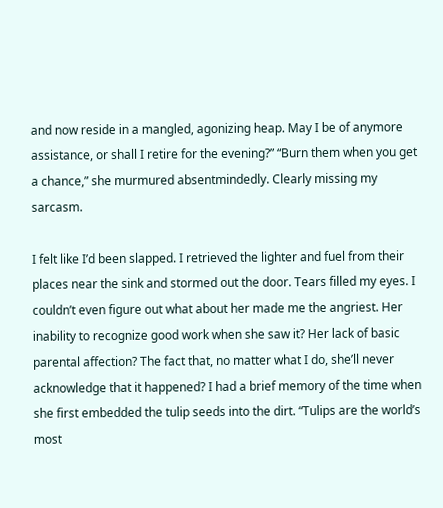and now reside in a mangled, agonizing heap. May I be of anymore assistance, or shall I retire for the evening?” “Burn them when you get a chance,” she murmured absentmindedly. Clearly missing my sarcasm.

I felt like I’d been slapped. I retrieved the lighter and fuel from their places near the sink and stormed out the door. Tears filled my eyes. I couldn’t even figure out what about her made me the angriest. Her inability to recognize good work when she saw it? Her lack of basic parental affection? The fact that, no matter what I do, she’ll never acknowledge that it happened? I had a brief memory of the time when she first embedded the tulip seeds into the dirt. “Tulips are the world’s most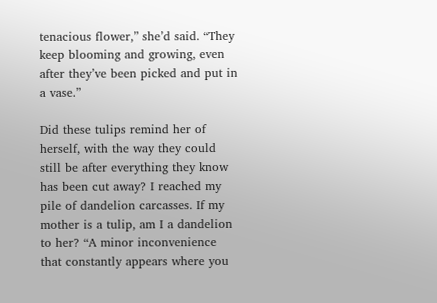tenacious flower,” she’d said. “They keep blooming and growing, even after they’ve been picked and put in a vase.”

Did these tulips remind her of herself, with the way they could still be after everything they know has been cut away? I reached my pile of dandelion carcasses. If my mother is a tulip, am I a dandelion to her? “A minor inconvenience that constantly appears where you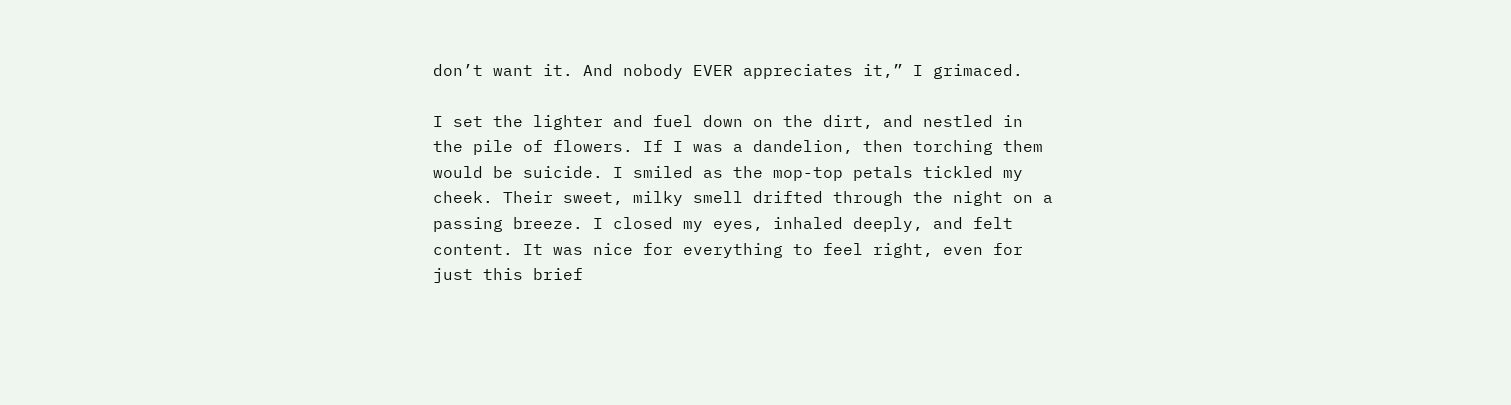don’t want it. And nobody EVER appreciates it,” I grimaced.

I set the lighter and fuel down on the dirt, and nestled in the pile of flowers. If I was a dandelion, then torching them would be suicide. I smiled as the mop-top petals tickled my cheek. Their sweet, milky smell drifted through the night on a passing breeze. I closed my eyes, inhaled deeply, and felt content. It was nice for everything to feel right, even for just this brief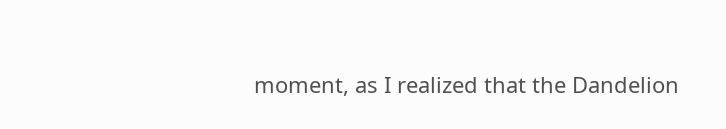moment, as I realized that the Dandelion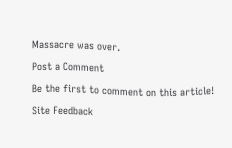Massacre was over.

Post a Comment

Be the first to comment on this article!

Site Feedback